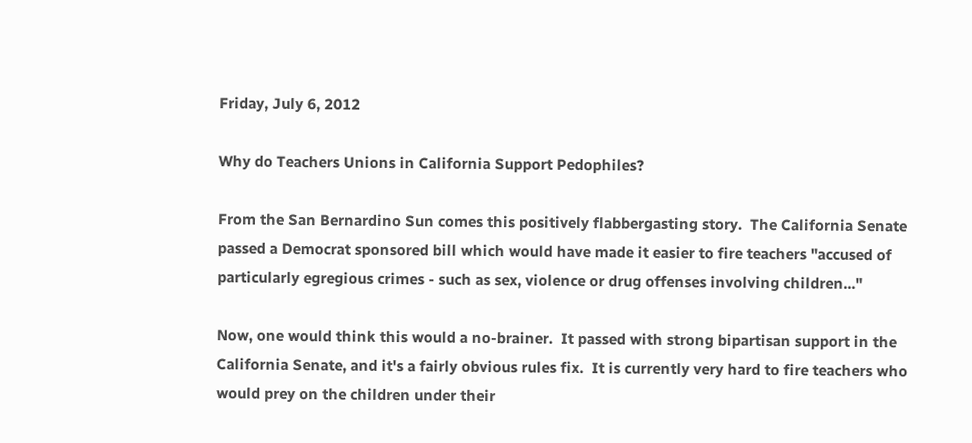Friday, July 6, 2012

Why do Teachers Unions in California Support Pedophiles?

From the San Bernardino Sun comes this positively flabbergasting story.  The California Senate passed a Democrat sponsored bill which would have made it easier to fire teachers "accused of particularly egregious crimes - such as sex, violence or drug offenses involving children..."

Now, one would think this would a no-brainer.  It passed with strong bipartisan support in the California Senate, and it's a fairly obvious rules fix.  It is currently very hard to fire teachers who would prey on the children under their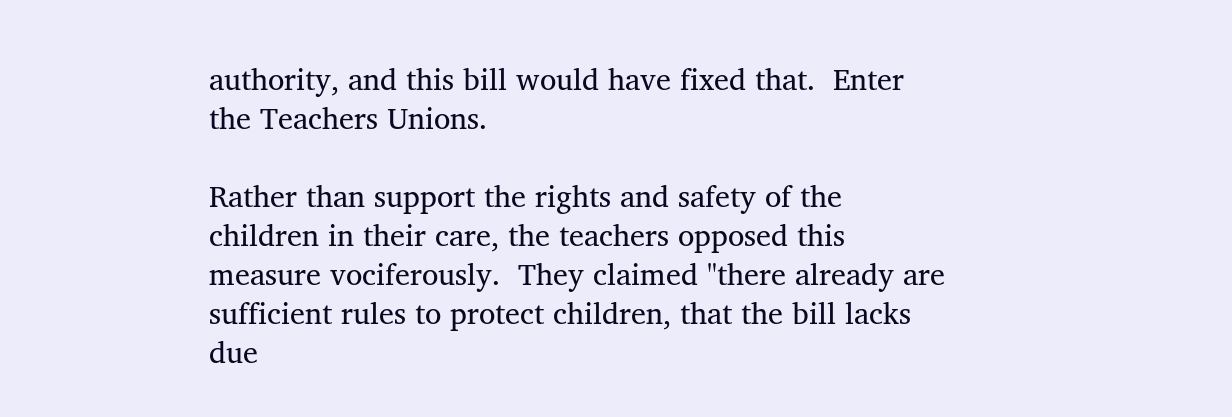authority, and this bill would have fixed that.  Enter the Teachers Unions.

Rather than support the rights and safety of the children in their care, the teachers opposed this measure vociferously.  They claimed "there already are sufficient rules to protect children, that the bill lacks due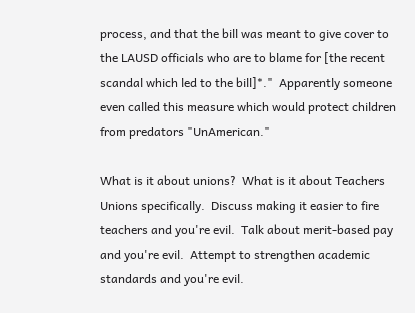process, and that the bill was meant to give cover to the LAUSD officials who are to blame for [the recent scandal which led to the bill]*."  Apparently someone even called this measure which would protect children from predators "UnAmerican."

What is it about unions?  What is it about Teachers Unions specifically.  Discuss making it easier to fire teachers and you're evil.  Talk about merit-based pay and you're evil.  Attempt to strengthen academic standards and you're evil.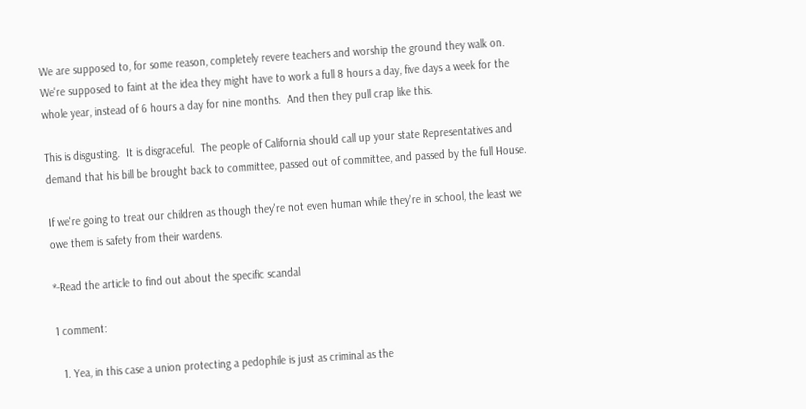We are supposed to, for some reason, completely revere teachers and worship the ground they walk on.  We're supposed to faint at the idea they might have to work a full 8 hours a day, five days a week for the whole year, instead of 6 hours a day for nine months.  And then they pull crap like this.

This is disgusting.  It is disgraceful.  The people of California should call up your state Representatives and demand that his bill be brought back to committee, passed out of committee, and passed by the full House.

If we're going to treat our children as though they're not even human while they're in school, the least we owe them is safety from their wardens.

*-Read the article to find out about the specific scandal

1 comment:

  1. Yea, in this case a union protecting a pedophile is just as criminal as the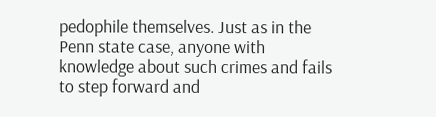pedophile themselves. Just as in the Penn state case, anyone with knowledge about such crimes and fails to step forward and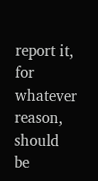report it, for whatever reason, should be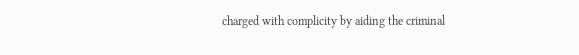charged with complicity by aiding the criminal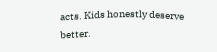acts. Kids honestly deserve better.